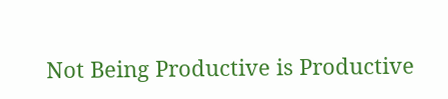Not Being Productive is Productive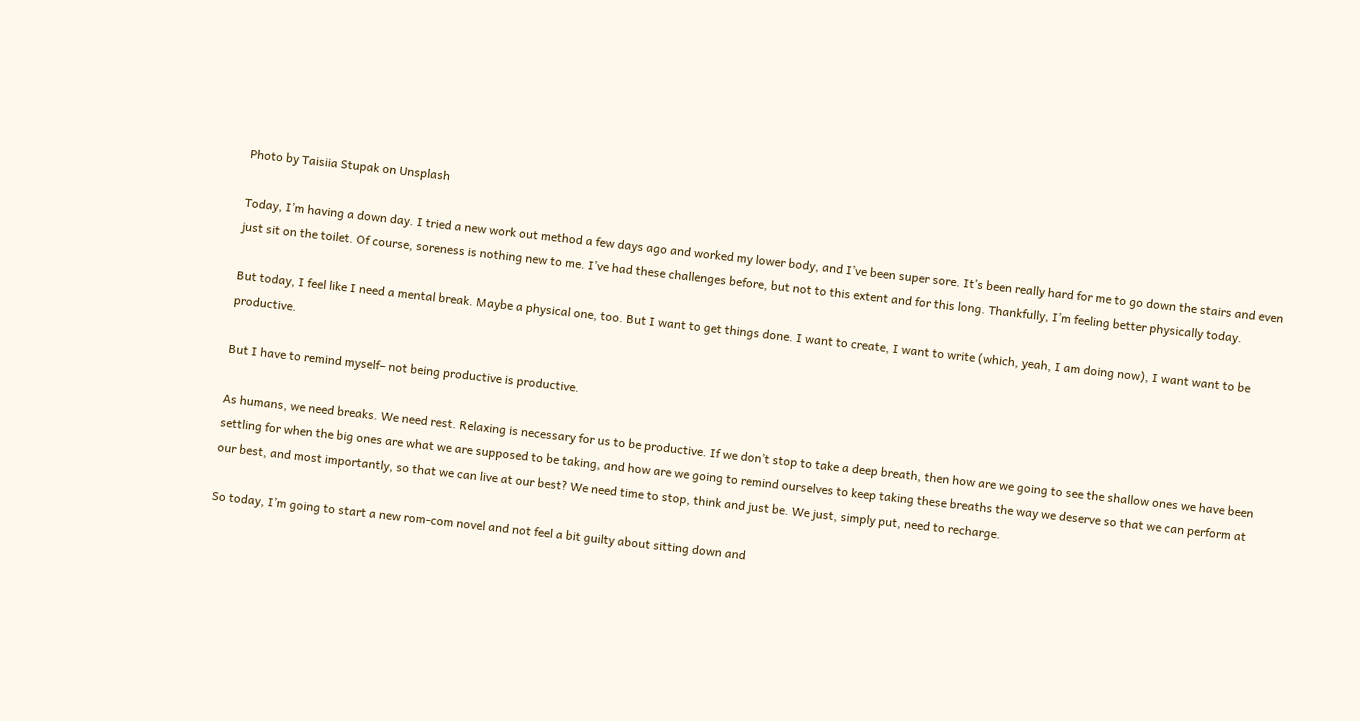Photo by Taisiia Stupak on Unsplash

Today, I’m having a down day. I tried a new work out method a few days ago and worked my lower body, and I’ve been super sore. It’s been really hard for me to go down the stairs and even just sit on the toilet. Of course, soreness is nothing new to me. I’ve had these challenges before, but not to this extent and for this long. Thankfully, I’m feeling better physically today.

But today, I feel like I need a mental break. Maybe a physical one, too. But I want to get things done. I want to create, I want to write (which, yeah, I am doing now), I want want to be productive.

But I have to remind myself– not being productive is productive.

As humans, we need breaks. We need rest. Relaxing is necessary for us to be productive. If we don’t stop to take a deep breath, then how are we going to see the shallow ones we have been settling for when the big ones are what we are supposed to be taking, and how are we going to remind ourselves to keep taking these breaths the way we deserve so that we can perform at our best, and most importantly, so that we can live at our best? We need time to stop, think and just be. We just, simply put, need to recharge.

So today, I’m going to start a new rom-com novel and not feel a bit guilty about sitting down and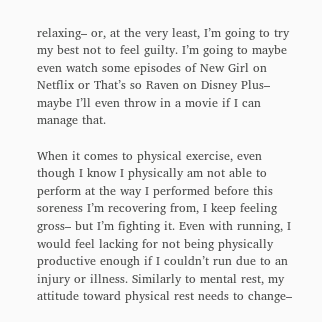relaxing– or, at the very least, I’m going to try my best not to feel guilty. I’m going to maybe even watch some episodes of New Girl on Netflix or That’s so Raven on Disney Plus– maybe I’ll even throw in a movie if I can manage that.

When it comes to physical exercise, even though I know I physically am not able to perform at the way I performed before this soreness I’m recovering from, I keep feeling gross– but I’m fighting it. Even with running, I would feel lacking for not being physically productive enough if I couldn’t run due to an injury or illness. Similarly to mental rest, my attitude toward physical rest needs to change–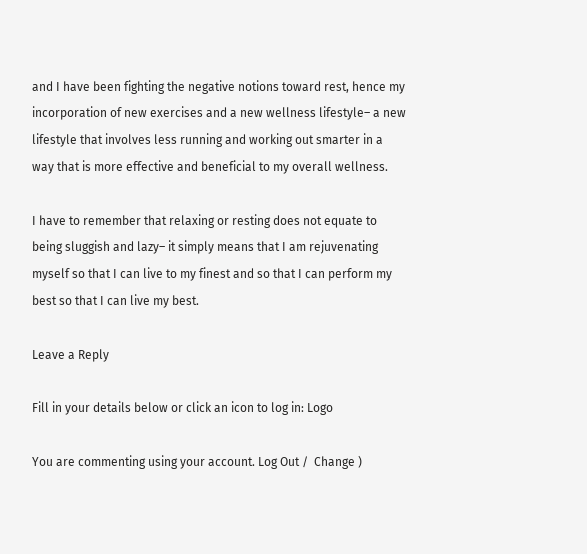and I have been fighting the negative notions toward rest, hence my incorporation of new exercises and a new wellness lifestyle– a new lifestyle that involves less running and working out smarter in a way that is more effective and beneficial to my overall wellness.

I have to remember that relaxing or resting does not equate to being sluggish and lazy– it simply means that I am rejuvenating myself so that I can live to my finest and so that I can perform my best so that I can live my best.

Leave a Reply

Fill in your details below or click an icon to log in: Logo

You are commenting using your account. Log Out /  Change )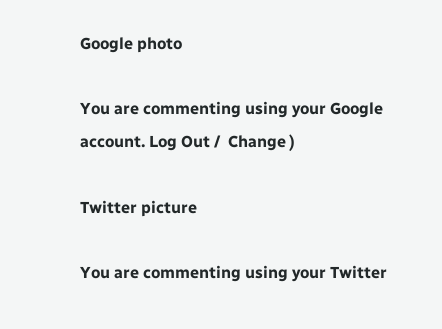Google photo

You are commenting using your Google account. Log Out /  Change )

Twitter picture

You are commenting using your Twitter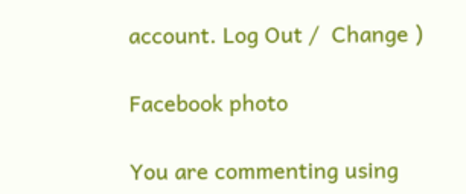account. Log Out /  Change )

Facebook photo

You are commenting using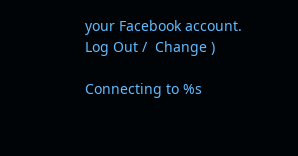your Facebook account. Log Out /  Change )

Connecting to %s